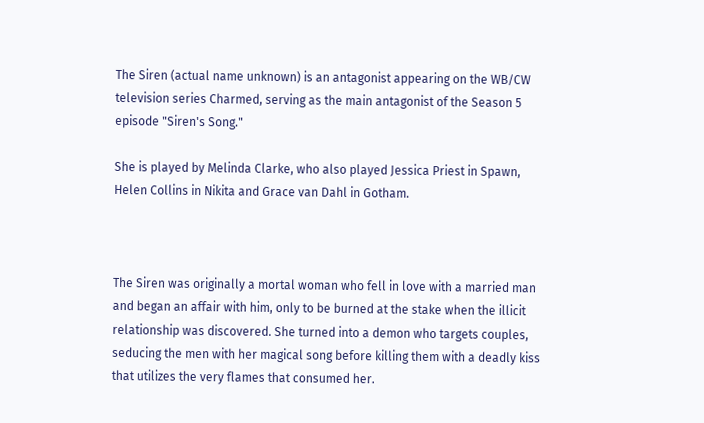The Siren (actual name unknown) is an antagonist appearing on the WB/CW television series Charmed, serving as the main antagonist of the Season 5 episode "Siren's Song."

She is played by Melinda Clarke, who also played Jessica Priest in Spawn, Helen Collins in Nikita and Grace van Dahl in Gotham.



The Siren was originally a mortal woman who fell in love with a married man and began an affair with him, only to be burned at the stake when the illicit relationship was discovered. She turned into a demon who targets couples, seducing the men with her magical song before killing them with a deadly kiss that utilizes the very flames that consumed her.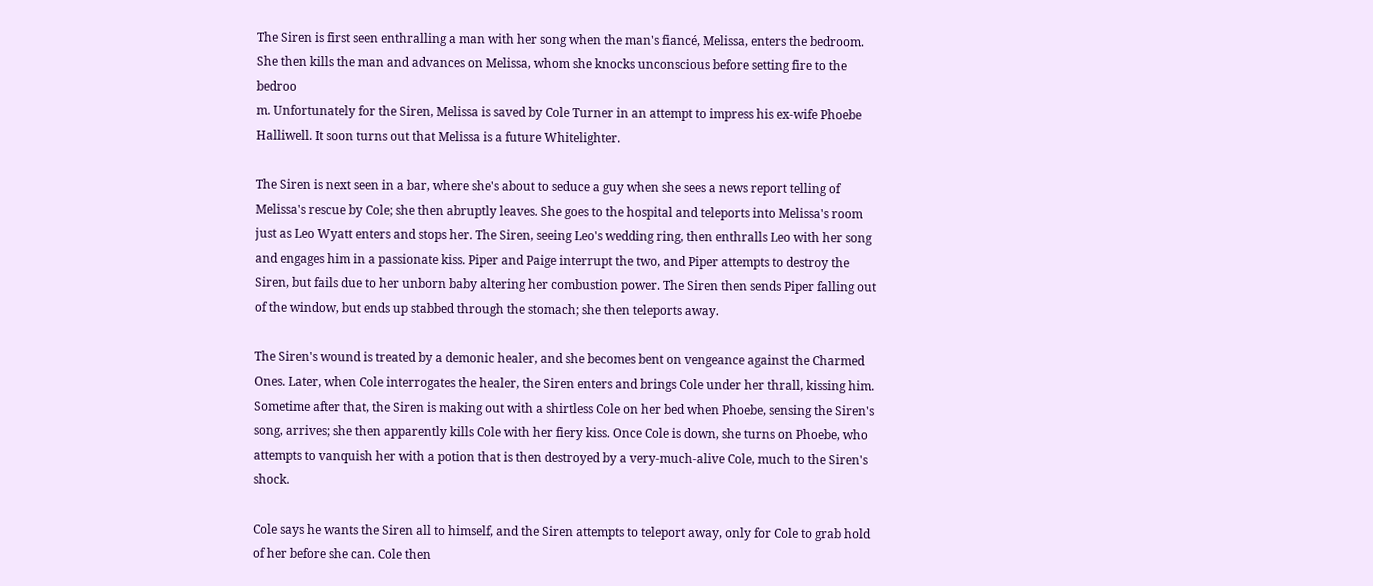The Siren is first seen enthralling a man with her song when the man's fiancé, Melissa, enters the bedroom. She then kills the man and advances on Melissa, whom she knocks unconscious before setting fire to the bedroo
m. Unfortunately for the Siren, Melissa is saved by Cole Turner in an attempt to impress his ex-wife Phoebe Halliwell. It soon turns out that Melissa is a future Whitelighter.

The Siren is next seen in a bar, where she's about to seduce a guy when she sees a news report telling of Melissa's rescue by Cole; she then abruptly leaves. She goes to the hospital and teleports into Melissa's room just as Leo Wyatt enters and stops her. The Siren, seeing Leo's wedding ring, then enthralls Leo with her song and engages him in a passionate kiss. Piper and Paige interrupt the two, and Piper attempts to destroy the Siren, but fails due to her unborn baby altering her combustion power. The Siren then sends Piper falling out of the window, but ends up stabbed through the stomach; she then teleports away.

The Siren's wound is treated by a demonic healer, and she becomes bent on vengeance against the Charmed Ones. Later, when Cole interrogates the healer, the Siren enters and brings Cole under her thrall, kissing him. Sometime after that, the Siren is making out with a shirtless Cole on her bed when Phoebe, sensing the Siren's song, arrives; she then apparently kills Cole with her fiery kiss. Once Cole is down, she turns on Phoebe, who attempts to vanquish her with a potion that is then destroyed by a very-much-alive Cole, much to the Siren's shock.

Cole says he wants the Siren all to himself, and the Siren attempts to teleport away, only for Cole to grab hold of her before she can. Cole then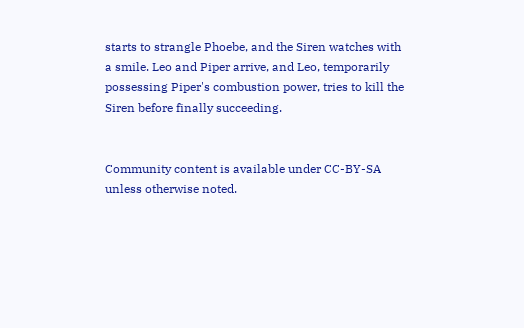starts to strangle Phoebe, and the Siren watches with a smile. Leo and Piper arrive, and Leo, temporarily possessing Piper's combustion power, tries to kill the Siren before finally succeeding.


Community content is available under CC-BY-SA unless otherwise noted.